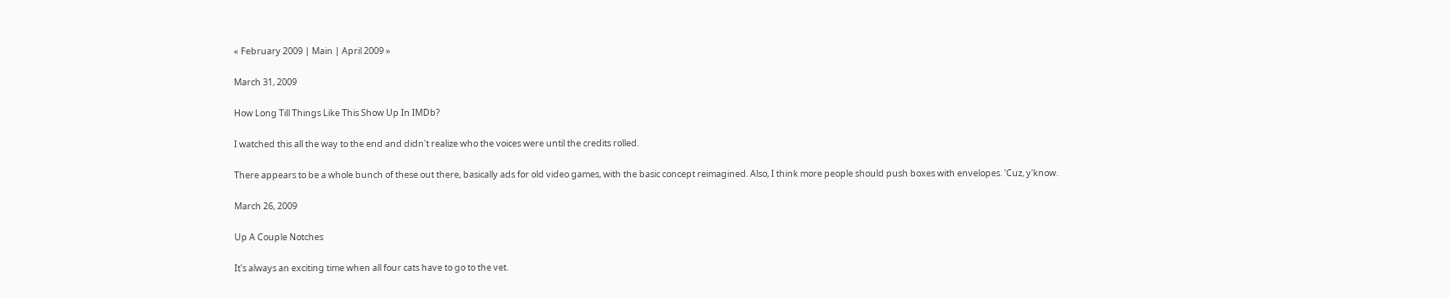« February 2009 | Main | April 2009 »

March 31, 2009

How Long Till Things Like This Show Up In IMDb?

I watched this all the way to the end and didn't realize who the voices were until the credits rolled.

There appears to be a whole bunch of these out there, basically ads for old video games, with the basic concept reimagined. Also, I think more people should push boxes with envelopes. 'Cuz, y'know.

March 26, 2009

Up A Couple Notches

It's always an exciting time when all four cats have to go to the vet.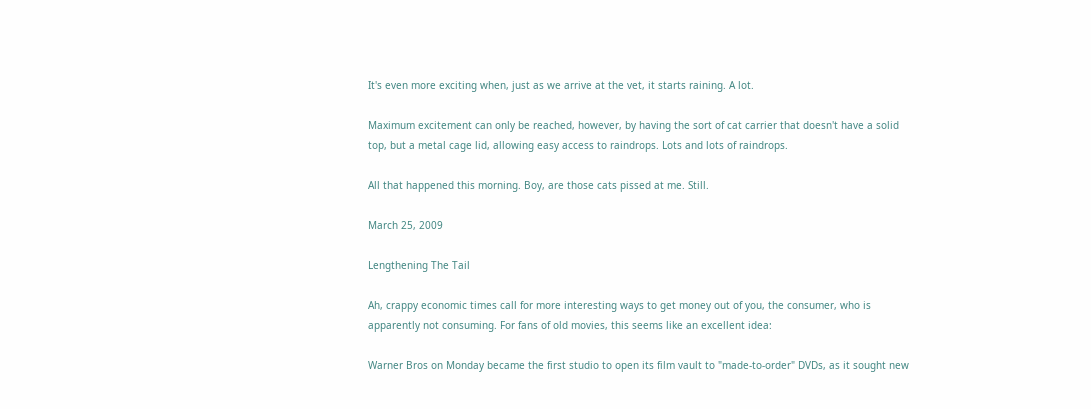It's even more exciting when, just as we arrive at the vet, it starts raining. A lot.

Maximum excitement can only be reached, however, by having the sort of cat carrier that doesn't have a solid top, but a metal cage lid, allowing easy access to raindrops. Lots and lots of raindrops.

All that happened this morning. Boy, are those cats pissed at me. Still.

March 25, 2009

Lengthening The Tail

Ah, crappy economic times call for more interesting ways to get money out of you, the consumer, who is apparently not consuming. For fans of old movies, this seems like an excellent idea:

Warner Bros on Monday became the first studio to open its film vault to "made-to-order" DVDs, as it sought new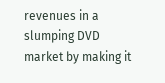revenues in a slumping DVD market by making it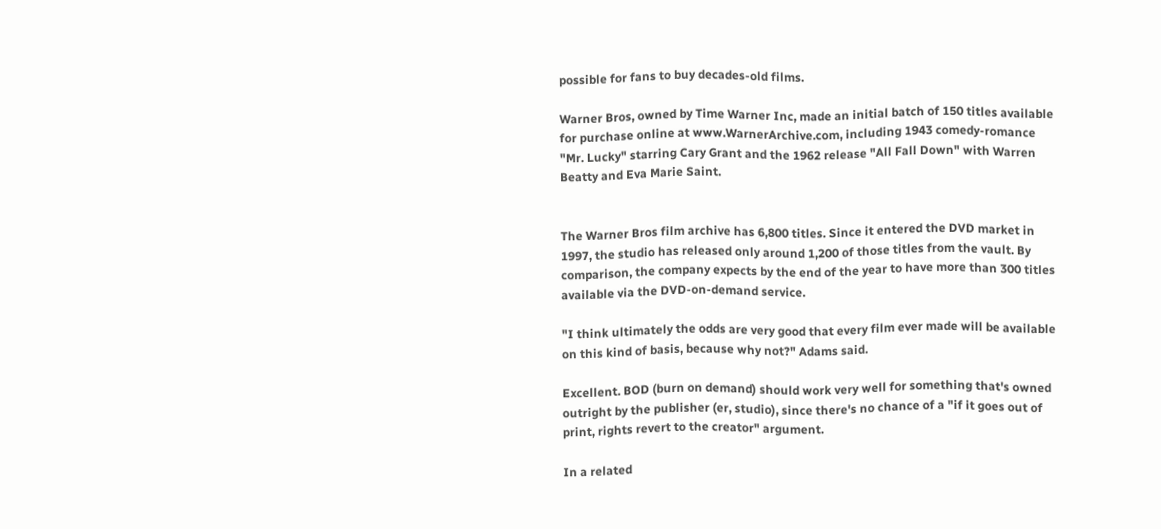possible for fans to buy decades-old films.

Warner Bros, owned by Time Warner Inc, made an initial batch of 150 titles available for purchase online at www.WarnerArchive.com, including 1943 comedy-romance "Mr. Lucky" starring Cary Grant and the 1962 release "All Fall Down" with Warren Beatty and Eva Marie Saint.


The Warner Bros film archive has 6,800 titles. Since it entered the DVD market in 1997, the studio has released only around 1,200 of those titles from the vault. By comparison, the company expects by the end of the year to have more than 300 titles available via the DVD-on-demand service.

"I think ultimately the odds are very good that every film ever made will be available on this kind of basis, because why not?" Adams said.

Excellent. BOD (burn on demand) should work very well for something that's owned outright by the publisher (er, studio), since there's no chance of a "if it goes out of print, rights revert to the creator" argument.

In a related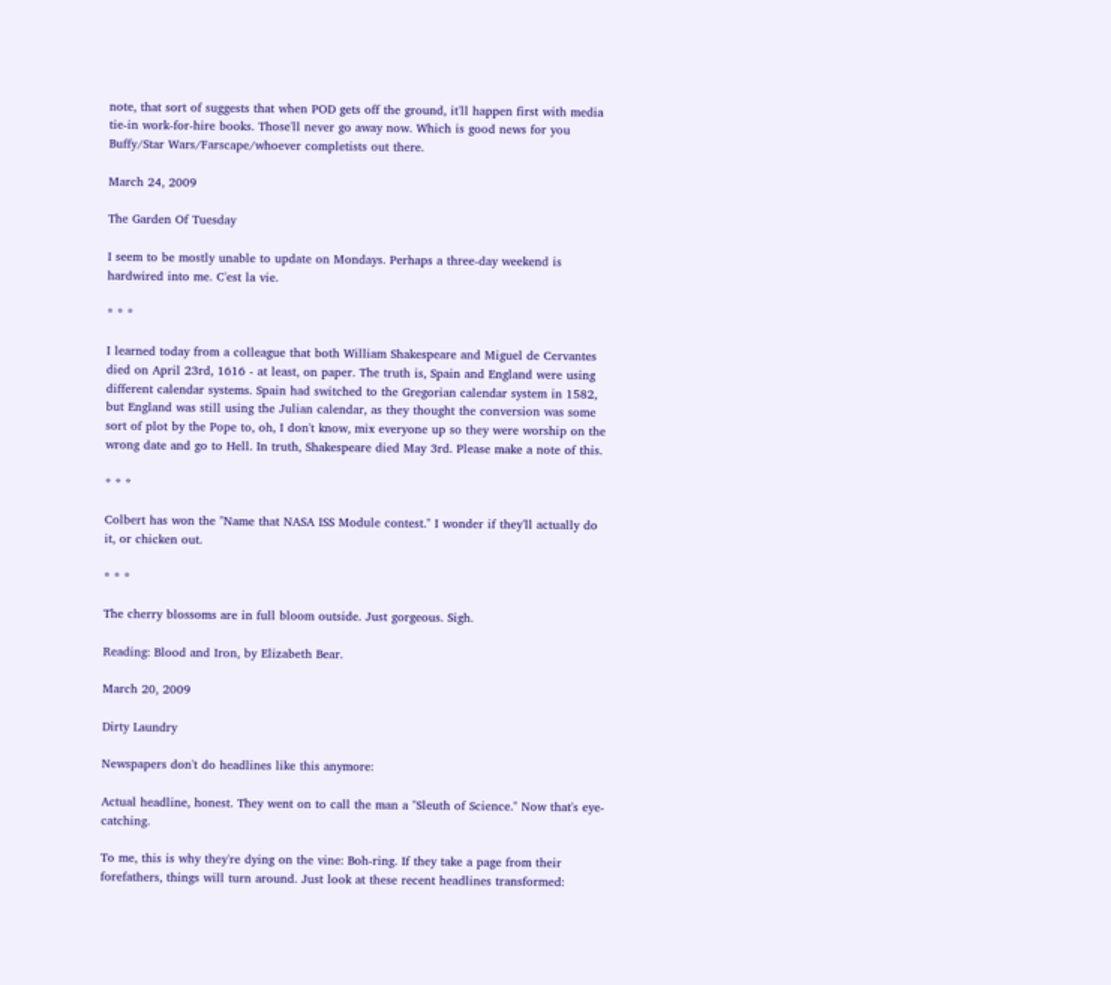note, that sort of suggests that when POD gets off the ground, it'll happen first with media tie-in work-for-hire books. Those'll never go away now. Which is good news for you Buffy/Star Wars/Farscape/whoever completists out there.

March 24, 2009

The Garden Of Tuesday

I seem to be mostly unable to update on Mondays. Perhaps a three-day weekend is hardwired into me. C'est la vie.

* * *

I learned today from a colleague that both William Shakespeare and Miguel de Cervantes died on April 23rd, 1616 - at least, on paper. The truth is, Spain and England were using different calendar systems. Spain had switched to the Gregorian calendar system in 1582, but England was still using the Julian calendar, as they thought the conversion was some sort of plot by the Pope to, oh, I don't know, mix everyone up so they were worship on the wrong date and go to Hell. In truth, Shakespeare died May 3rd. Please make a note of this.

* * *

Colbert has won the "Name that NASA ISS Module contest." I wonder if they'll actually do it, or chicken out.

* * *

The cherry blossoms are in full bloom outside. Just gorgeous. Sigh.

Reading: Blood and Iron, by Elizabeth Bear.

March 20, 2009

Dirty Laundry

Newspapers don't do headlines like this anymore:

Actual headline, honest. They went on to call the man a "Sleuth of Science." Now that's eye-catching.

To me, this is why they're dying on the vine: Boh-ring. If they take a page from their forefathers, things will turn around. Just look at these recent headlines transformed: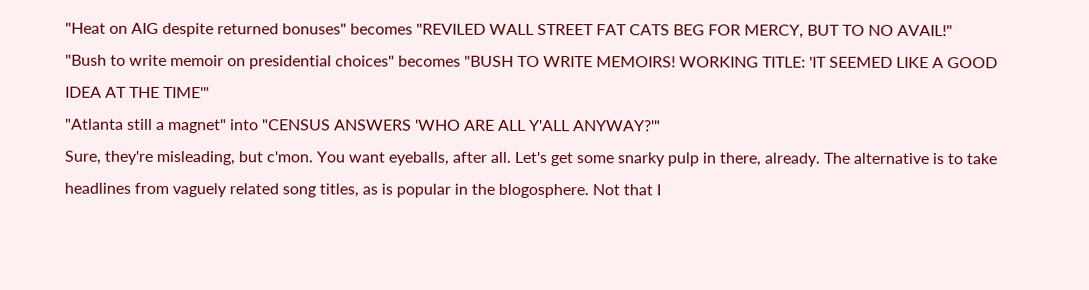"Heat on AIG despite returned bonuses" becomes "REVILED WALL STREET FAT CATS BEG FOR MERCY, BUT TO NO AVAIL!"
"Bush to write memoir on presidential choices" becomes "BUSH TO WRITE MEMOIRS! WORKING TITLE: 'IT SEEMED LIKE A GOOD IDEA AT THE TIME'"
"Atlanta still a magnet" into "CENSUS ANSWERS 'WHO ARE ALL Y'ALL ANYWAY?'"
Sure, they're misleading, but c'mon. You want eyeballs, after all. Let's get some snarky pulp in there, already. The alternative is to take headlines from vaguely related song titles, as is popular in the blogosphere. Not that I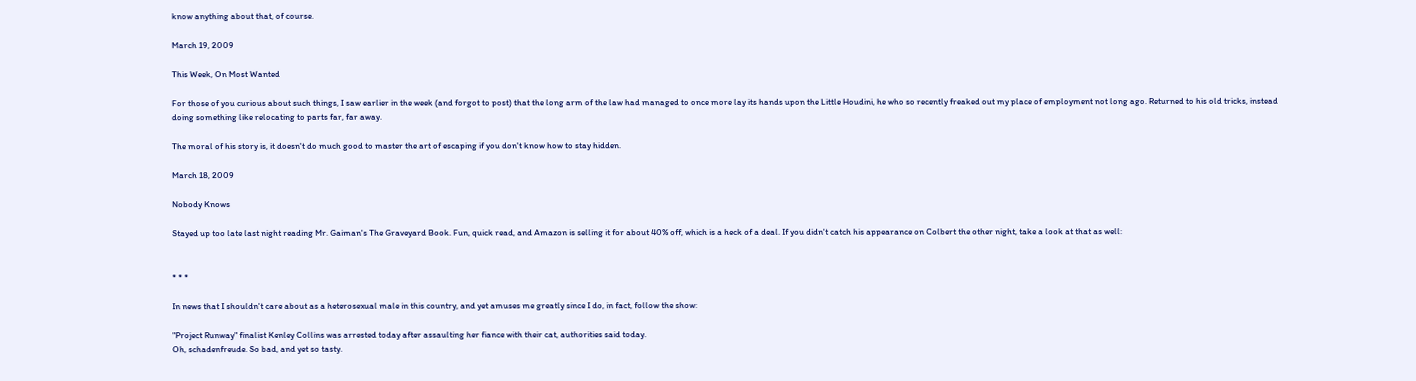know anything about that, of course.

March 19, 2009

This Week, On Most Wanted

For those of you curious about such things, I saw earlier in the week (and forgot to post) that the long arm of the law had managed to once more lay its hands upon the Little Houdini, he who so recently freaked out my place of employment not long ago. Returned to his old tricks, instead doing something like relocating to parts far, far away.

The moral of his story is, it doesn't do much good to master the art of escaping if you don't know how to stay hidden.

March 18, 2009

Nobody Knows

Stayed up too late last night reading Mr. Gaiman's The Graveyard Book. Fun, quick read, and Amazon is selling it for about 40% off, which is a heck of a deal. If you didn't catch his appearance on Colbert the other night, take a look at that as well:


* * *

In news that I shouldn't care about as a heterosexual male in this country, and yet amuses me greatly since I do, in fact, follow the show:

"Project Runway" finalist Kenley Collins was arrested today after assaulting her fiance with their cat, authorities said today.
Oh, schadenfreude. So bad, and yet so tasty.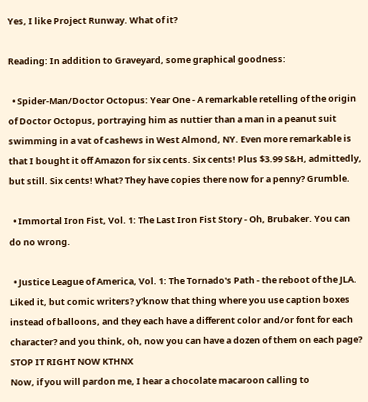Yes, I like Project Runway. What of it?

Reading: In addition to Graveyard, some graphical goodness:

  • Spider-Man/Doctor Octopus: Year One - A remarkable retelling of the origin of Doctor Octopus, portraying him as nuttier than a man in a peanut suit swimming in a vat of cashews in West Almond, NY. Even more remarkable is that I bought it off Amazon for six cents. Six cents! Plus $3.99 S&H, admittedly, but still. Six cents! What? They have copies there now for a penny? Grumble.

  • Immortal Iron Fist, Vol. 1: The Last Iron Fist Story - Oh, Brubaker. You can do no wrong.

  • Justice League of America, Vol. 1: The Tornado's Path - the reboot of the JLA. Liked it, but comic writers? y'know that thing where you use caption boxes instead of balloons, and they each have a different color and/or font for each character? and you think, oh, now you can have a dozen of them on each page? STOP IT RIGHT NOW KTHNX
Now, if you will pardon me, I hear a chocolate macaroon calling to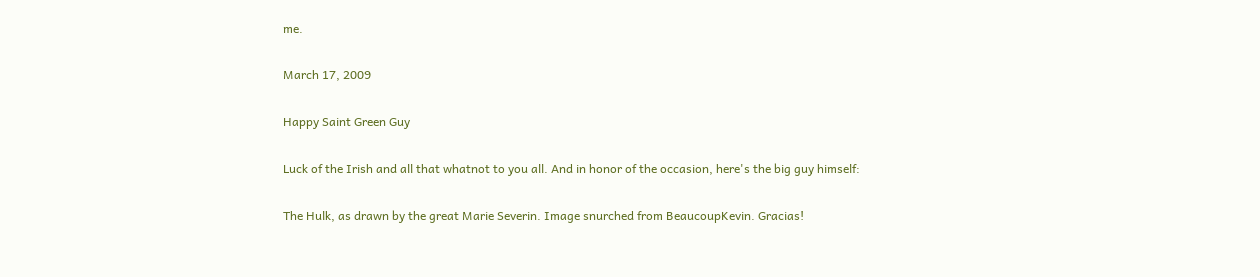me.

March 17, 2009

Happy Saint Green Guy

Luck of the Irish and all that whatnot to you all. And in honor of the occasion, here's the big guy himself:

The Hulk, as drawn by the great Marie Severin. Image snurched from BeaucoupKevin. Gracias!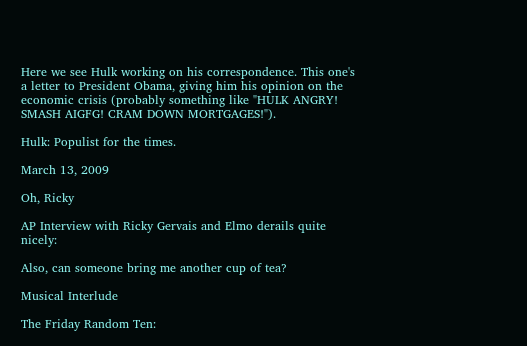Here we see Hulk working on his correspondence. This one's a letter to President Obama, giving him his opinion on the economic crisis (probably something like "HULK ANGRY! SMASH AIGFG! CRAM DOWN MORTGAGES!").

Hulk: Populist for the times.

March 13, 2009

Oh, Ricky

AP Interview with Ricky Gervais and Elmo derails quite nicely:

Also, can someone bring me another cup of tea?

Musical Interlude

The Friday Random Ten: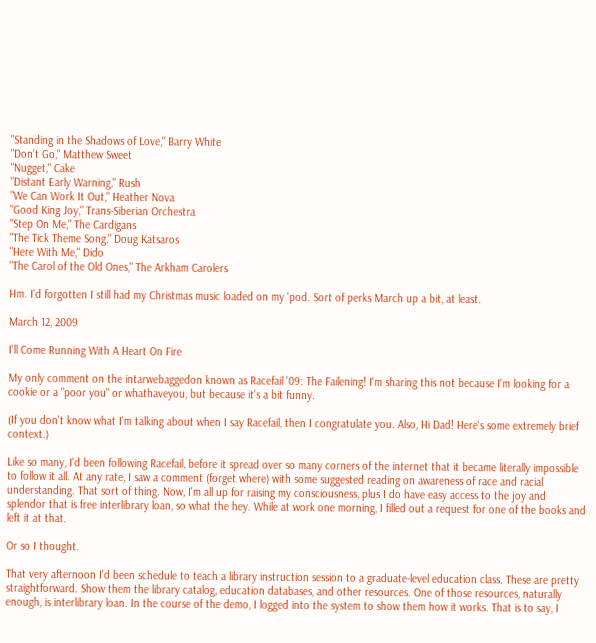"Standing in the Shadows of Love," Barry White
"Don't Go," Matthew Sweet
"Nugget," Cake
"Distant Early Warning," Rush
"We Can Work It Out," Heather Nova
"Good King Joy," Trans-Siberian Orchestra
"Step On Me," The Cardigans
"The Tick Theme Song," Doug Katsaros
"Here With Me," Dido
"The Carol of the Old Ones," The Arkham Carolers

Hm. I'd forgotten I still had my Christmas music loaded on my 'pod. Sort of perks March up a bit, at least.

March 12, 2009

I'll Come Running With A Heart On Fire

My only comment on the intarwebaggedon known as Racefail '09: The Failening! I'm sharing this not because I'm looking for a cookie or a "poor you" or whathaveyou, but because it's a bit funny.

(If you don't know what I'm talking about when I say Racefail, then I congratulate you. Also, Hi Dad! Here's some extremely brief context.)

Like so many, I'd been following Racefail, before it spread over so many corners of the internet that it became literally impossible to follow it all. At any rate, I saw a comment (forget where) with some suggested reading on awareness of race and racial understanding. That sort of thing. Now, I'm all up for raising my consciousness, plus I do have easy access to the joy and splendor that is free interlibrary loan, so what the hey. While at work one morning, I filled out a request for one of the books and left it at that.

Or so I thought.

That very afternoon I'd been schedule to teach a library instruction session to a graduate-level education class. These are pretty straightforward. Show them the library catalog, education databases, and other resources. One of those resources, naturally enough, is interlibrary loan. In the course of the demo, I logged into the system to show them how it works. That is to say, I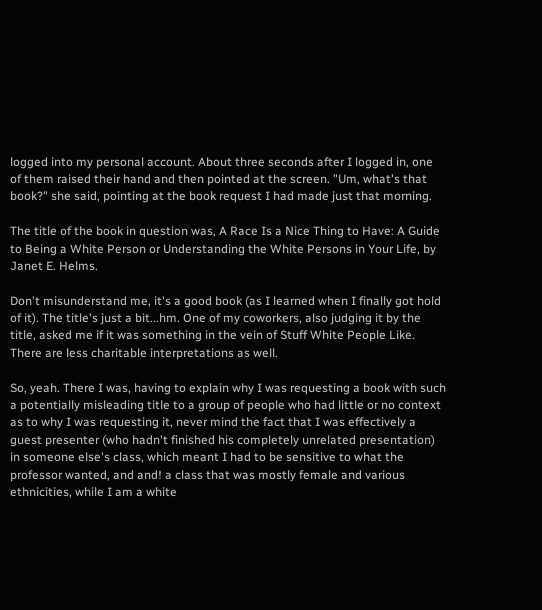logged into my personal account. About three seconds after I logged in, one of them raised their hand and then pointed at the screen. "Um, what's that book?" she said, pointing at the book request I had made just that morning.

The title of the book in question was, A Race Is a Nice Thing to Have: A Guide to Being a White Person or Understanding the White Persons in Your Life, by Janet E. Helms.

Don't misunderstand me, it's a good book (as I learned when I finally got hold of it). The title's just a bit...hm. One of my coworkers, also judging it by the title, asked me if it was something in the vein of Stuff White People Like. There are less charitable interpretations as well.

So, yeah. There I was, having to explain why I was requesting a book with such a potentially misleading title to a group of people who had little or no context as to why I was requesting it, never mind the fact that I was effectively a guest presenter (who hadn't finished his completely unrelated presentation) in someone else's class, which meant I had to be sensitive to what the professor wanted, and and! a class that was mostly female and various ethnicities, while I am a white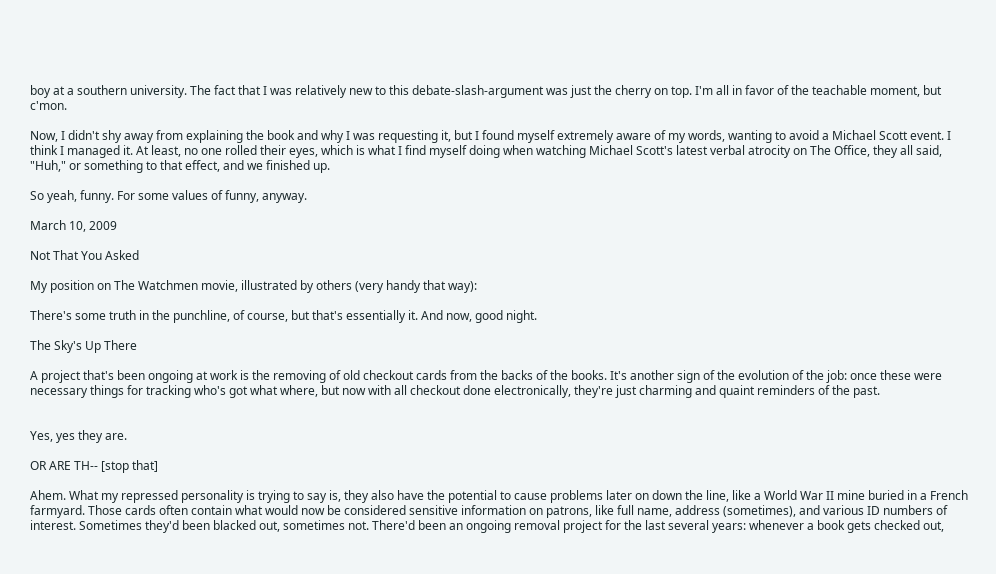boy at a southern university. The fact that I was relatively new to this debate-slash-argument was just the cherry on top. I'm all in favor of the teachable moment, but c'mon.

Now, I didn't shy away from explaining the book and why I was requesting it, but I found myself extremely aware of my words, wanting to avoid a Michael Scott event. I think I managed it. At least, no one rolled their eyes, which is what I find myself doing when watching Michael Scott's latest verbal atrocity on The Office, they all said, "Huh," or something to that effect, and we finished up.

So yeah, funny. For some values of funny, anyway.

March 10, 2009

Not That You Asked

My position on The Watchmen movie, illustrated by others (very handy that way):

There's some truth in the punchline, of course, but that's essentially it. And now, good night.

The Sky's Up There

A project that's been ongoing at work is the removing of old checkout cards from the backs of the books. It's another sign of the evolution of the job: once these were necessary things for tracking who's got what where, but now with all checkout done electronically, they're just charming and quaint reminders of the past.


Yes, yes they are.

OR ARE TH-- [stop that]

Ahem. What my repressed personality is trying to say is, they also have the potential to cause problems later on down the line, like a World War II mine buried in a French farmyard. Those cards often contain what would now be considered sensitive information on patrons, like full name, address (sometimes), and various ID numbers of interest. Sometimes they'd been blacked out, sometimes not. There'd been an ongoing removal project for the last several years: whenever a book gets checked out,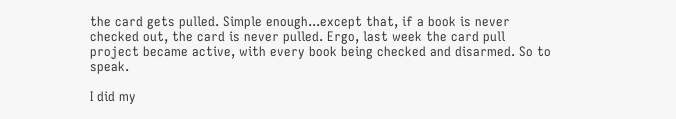the card gets pulled. Simple enough...except that, if a book is never checked out, the card is never pulled. Ergo, last week the card pull project became active, with every book being checked and disarmed. So to speak.

I did my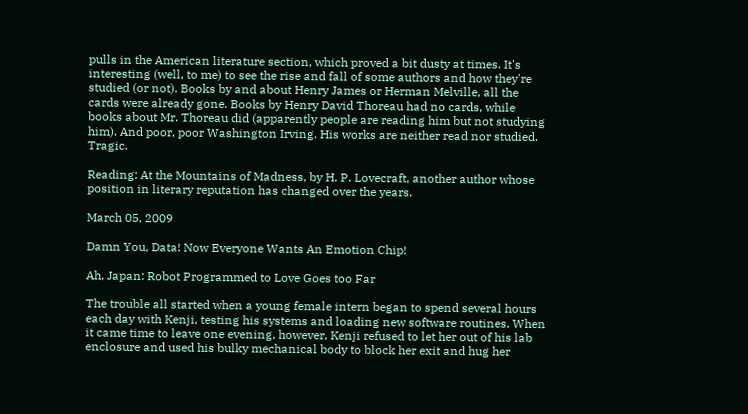pulls in the American literature section, which proved a bit dusty at times. It's interesting (well, to me) to see the rise and fall of some authors and how they're studied (or not). Books by and about Henry James or Herman Melville, all the cards were already gone. Books by Henry David Thoreau had no cards, while books about Mr. Thoreau did (apparently people are reading him but not studying him). And poor, poor Washington Irving. His works are neither read nor studied. Tragic.

Reading: At the Mountains of Madness, by H. P. Lovecraft, another author whose position in literary reputation has changed over the years.

March 05, 2009

Damn You, Data! Now Everyone Wants An Emotion Chip!

Ah, Japan: Robot Programmed to Love Goes too Far

The trouble all started when a young female intern began to spend several hours each day with Kenji, testing his systems and loading new software routines. When it came time to leave one evening, however, Kenji refused to let her out of his lab enclosure and used his bulky mechanical body to block her exit and hug her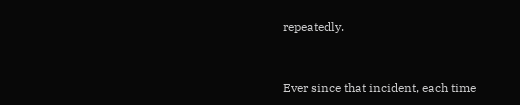repeatedly.


Ever since that incident, each time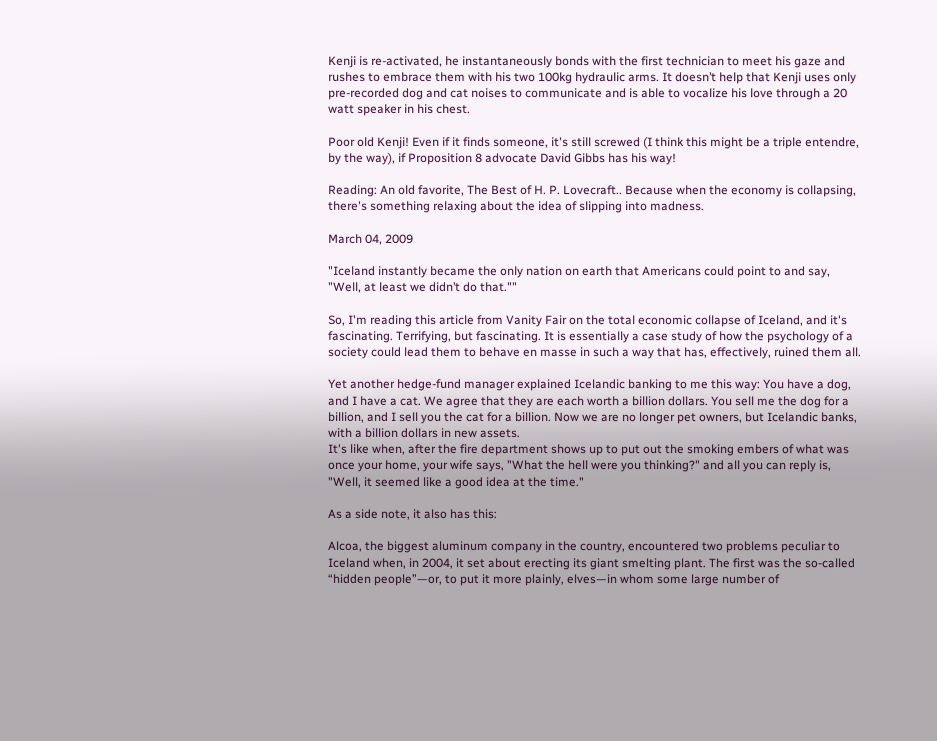Kenji is re-activated, he instantaneously bonds with the first technician to meet his gaze and rushes to embrace them with his two 100kg hydraulic arms. It doesn’t help that Kenji uses only pre-recorded dog and cat noises to communicate and is able to vocalize his love through a 20 watt speaker in his chest.

Poor old Kenji! Even if it finds someone, it's still screwed (I think this might be a triple entendre, by the way), if Proposition 8 advocate David Gibbs has his way!

Reading: An old favorite, The Best of H. P. Lovecraft.. Because when the economy is collapsing, there's something relaxing about the idea of slipping into madness.

March 04, 2009

"Iceland instantly became the only nation on earth that Americans could point to and say, "Well, at least we didn’t do that.""

So, I'm reading this article from Vanity Fair on the total economic collapse of Iceland, and it's fascinating. Terrifying, but fascinating. It is essentially a case study of how the psychology of a society could lead them to behave en masse in such a way that has, effectively, ruined them all.

Yet another hedge-fund manager explained Icelandic banking to me this way: You have a dog, and I have a cat. We agree that they are each worth a billion dollars. You sell me the dog for a billion, and I sell you the cat for a billion. Now we are no longer pet owners, but Icelandic banks, with a billion dollars in new assets.
It's like when, after the fire department shows up to put out the smoking embers of what was once your home, your wife says, "What the hell were you thinking?" and all you can reply is, "Well, it seemed like a good idea at the time."

As a side note, it also has this:

Alcoa, the biggest aluminum company in the country, encountered two problems peculiar to Iceland when, in 2004, it set about erecting its giant smelting plant. The first was the so-called “hidden people”—or, to put it more plainly, elves—in whom some large number of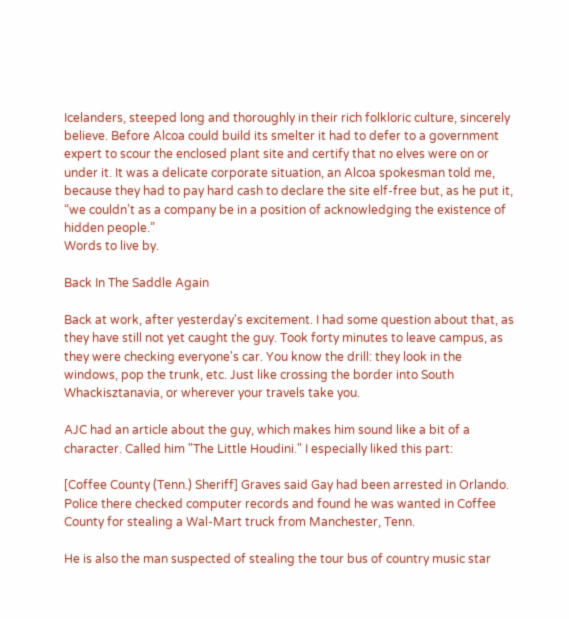Icelanders, steeped long and thoroughly in their rich folkloric culture, sincerely believe. Before Alcoa could build its smelter it had to defer to a government expert to scour the enclosed plant site and certify that no elves were on or under it. It was a delicate corporate situation, an Alcoa spokesman told me, because they had to pay hard cash to declare the site elf-free but, as he put it, “we couldn’t as a company be in a position of acknowledging the existence of hidden people.”
Words to live by.

Back In The Saddle Again

Back at work, after yesterday's excitement. I had some question about that, as they have still not yet caught the guy. Took forty minutes to leave campus, as they were checking everyone's car. You know the drill: they look in the windows, pop the trunk, etc. Just like crossing the border into South Whackisztanavia, or wherever your travels take you.

AJC had an article about the guy, which makes him sound like a bit of a character. Called him "The Little Houdini." I especially liked this part:

[Coffee County (Tenn.) Sheriff] Graves said Gay had been arrested in Orlando. Police there checked computer records and found he was wanted in Coffee County for stealing a Wal-Mart truck from Manchester, Tenn.

He is also the man suspected of stealing the tour bus of country music star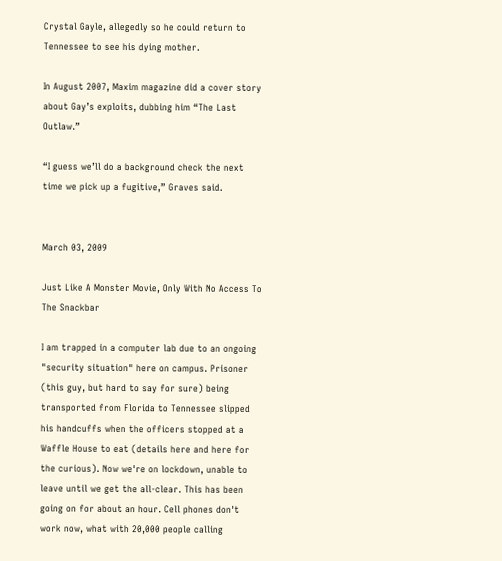Crystal Gayle, allegedly so he could return to Tennessee to see his dying mother.

In August 2007, Maxim magazine did a cover story about Gay’s exploits, dubbing him “The Last Outlaw.”

“I guess we’ll do a background check the next time we pick up a fugitive,” Graves said.


March 03, 2009

Just Like A Monster Movie, Only With No Access To The Snackbar

I am trapped in a computer lab due to an ongoing "security situation" here on campus. Prisoner (this guy, but hard to say for sure) being transported from Florida to Tennessee slipped his handcuffs when the officers stopped at a Waffle House to eat (details here and here for the curious). Now we're on lockdown, unable to leave until we get the all-clear. This has been going on for about an hour. Cell phones don't work now, what with 20,000 people calling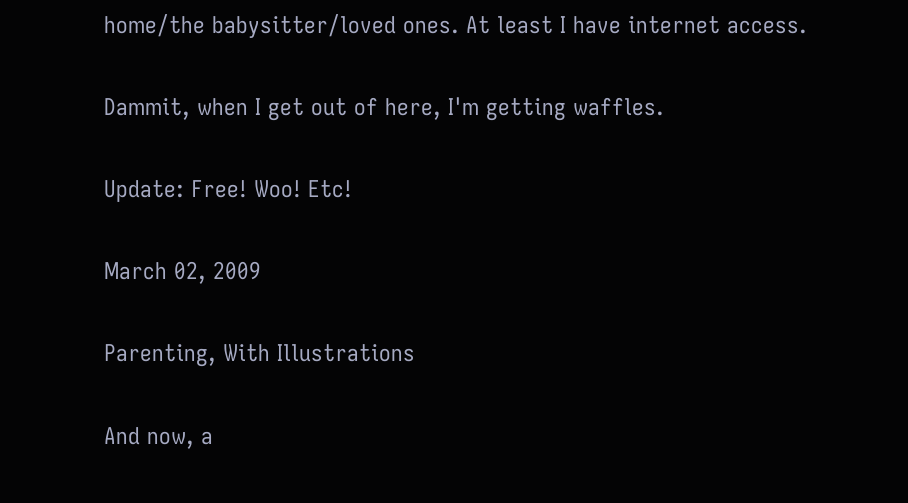home/the babysitter/loved ones. At least I have internet access.

Dammit, when I get out of here, I'm getting waffles.

Update: Free! Woo! Etc!

March 02, 2009

Parenting, With Illustrations

And now, a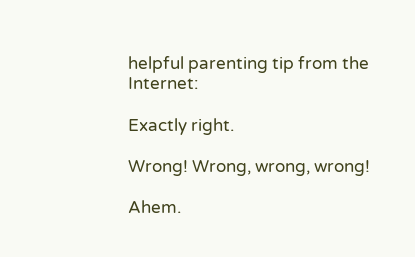helpful parenting tip from the Internet:

Exactly right.

Wrong! Wrong, wrong, wrong!

Ahem.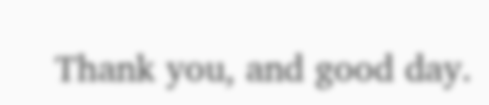Thank you, and good day.